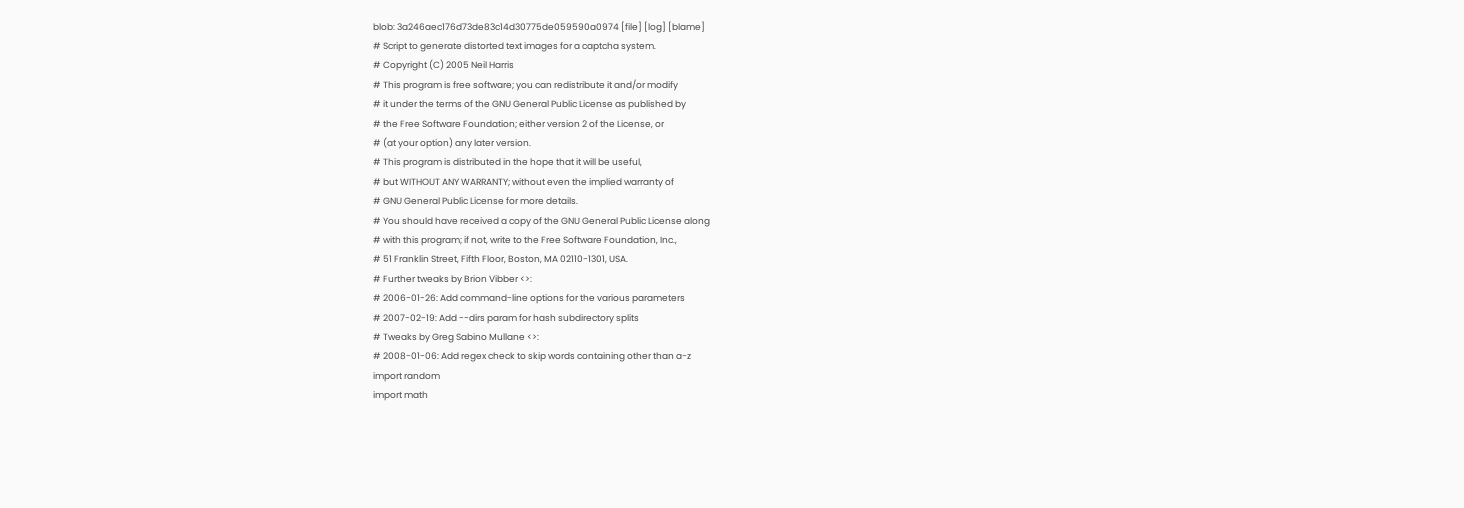blob: 3a246aec176d73de83c14d30775de059590a0974 [file] [log] [blame]
# Script to generate distorted text images for a captcha system.
# Copyright (C) 2005 Neil Harris
# This program is free software; you can redistribute it and/or modify
# it under the terms of the GNU General Public License as published by
# the Free Software Foundation; either version 2 of the License, or
# (at your option) any later version.
# This program is distributed in the hope that it will be useful,
# but WITHOUT ANY WARRANTY; without even the implied warranty of
# GNU General Public License for more details.
# You should have received a copy of the GNU General Public License along
# with this program; if not, write to the Free Software Foundation, Inc.,
# 51 Franklin Street, Fifth Floor, Boston, MA 02110-1301, USA.
# Further tweaks by Brion Vibber <>:
# 2006-01-26: Add command-line options for the various parameters
# 2007-02-19: Add --dirs param for hash subdirectory splits
# Tweaks by Greg Sabino Mullane <>:
# 2008-01-06: Add regex check to skip words containing other than a-z
import random
import math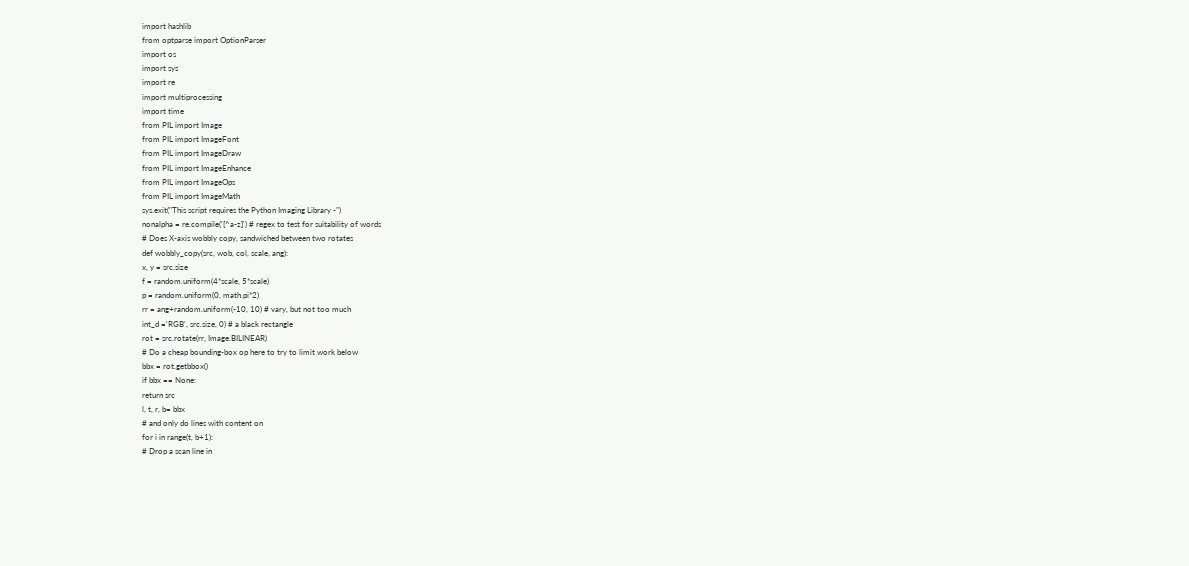import hashlib
from optparse import OptionParser
import os
import sys
import re
import multiprocessing
import time
from PIL import Image
from PIL import ImageFont
from PIL import ImageDraw
from PIL import ImageEnhance
from PIL import ImageOps
from PIL import ImageMath
sys.exit("This script requires the Python Imaging Library -")
nonalpha = re.compile('[^a-z]') # regex to test for suitability of words
# Does X-axis wobbly copy, sandwiched between two rotates
def wobbly_copy(src, wob, col, scale, ang):
x, y = src.size
f = random.uniform(4*scale, 5*scale)
p = random.uniform(0, math.pi*2)
rr = ang+random.uniform(-10, 10) # vary, but not too much
int_d ='RGB', src.size, 0) # a black rectangle
rot = src.rotate(rr, Image.BILINEAR)
# Do a cheap bounding-box op here to try to limit work below
bbx = rot.getbbox()
if bbx == None:
return src
l, t, r, b= bbx
# and only do lines with content on
for i in range(t, b+1):
# Drop a scan line in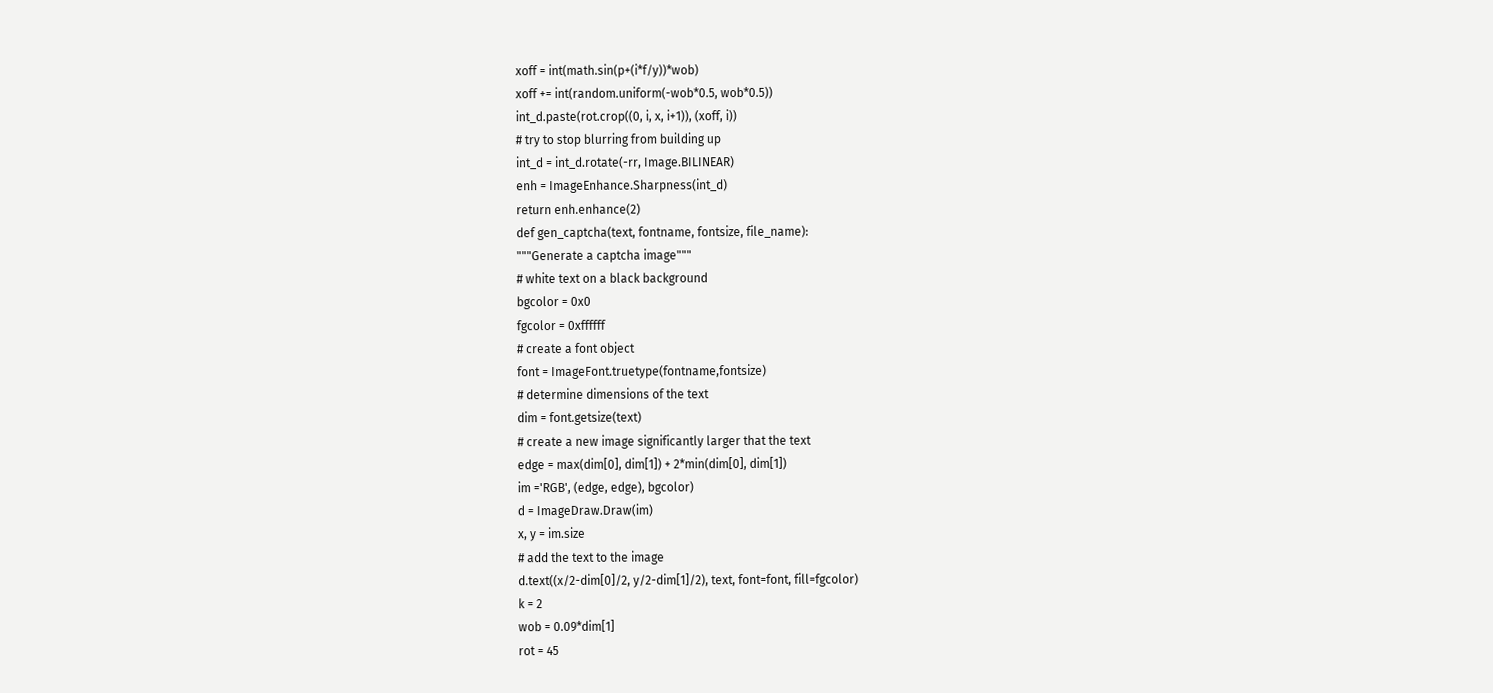xoff = int(math.sin(p+(i*f/y))*wob)
xoff += int(random.uniform(-wob*0.5, wob*0.5))
int_d.paste(rot.crop((0, i, x, i+1)), (xoff, i))
# try to stop blurring from building up
int_d = int_d.rotate(-rr, Image.BILINEAR)
enh = ImageEnhance.Sharpness(int_d)
return enh.enhance(2)
def gen_captcha(text, fontname, fontsize, file_name):
"""Generate a captcha image"""
# white text on a black background
bgcolor = 0x0
fgcolor = 0xffffff
# create a font object
font = ImageFont.truetype(fontname,fontsize)
# determine dimensions of the text
dim = font.getsize(text)
# create a new image significantly larger that the text
edge = max(dim[0], dim[1]) + 2*min(dim[0], dim[1])
im ='RGB', (edge, edge), bgcolor)
d = ImageDraw.Draw(im)
x, y = im.size
# add the text to the image
d.text((x/2-dim[0]/2, y/2-dim[1]/2), text, font=font, fill=fgcolor)
k = 2
wob = 0.09*dim[1]
rot = 45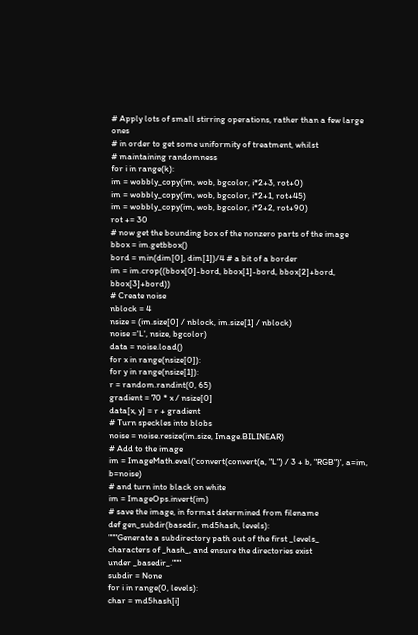# Apply lots of small stirring operations, rather than a few large ones
# in order to get some uniformity of treatment, whilst
# maintaining randomness
for i in range(k):
im = wobbly_copy(im, wob, bgcolor, i*2+3, rot+0)
im = wobbly_copy(im, wob, bgcolor, i*2+1, rot+45)
im = wobbly_copy(im, wob, bgcolor, i*2+2, rot+90)
rot += 30
# now get the bounding box of the nonzero parts of the image
bbox = im.getbbox()
bord = min(dim[0], dim[1])/4 # a bit of a border
im = im.crop((bbox[0]-bord, bbox[1]-bord, bbox[2]+bord, bbox[3]+bord))
# Create noise
nblock = 4
nsize = (im.size[0] / nblock, im.size[1] / nblock)
noise ='L', nsize, bgcolor)
data = noise.load()
for x in range(nsize[0]):
for y in range(nsize[1]):
r = random.randint(0, 65)
gradient = 70 * x / nsize[0]
data[x, y] = r + gradient
# Turn speckles into blobs
noise = noise.resize(im.size, Image.BILINEAR)
# Add to the image
im = ImageMath.eval('convert(convert(a, "L") / 3 + b, "RGB")', a=im, b=noise)
# and turn into black on white
im = ImageOps.invert(im)
# save the image, in format determined from filename
def gen_subdir(basedir, md5hash, levels):
"""Generate a subdirectory path out of the first _levels_
characters of _hash_, and ensure the directories exist
under _basedir_."""
subdir = None
for i in range(0, levels):
char = md5hash[i]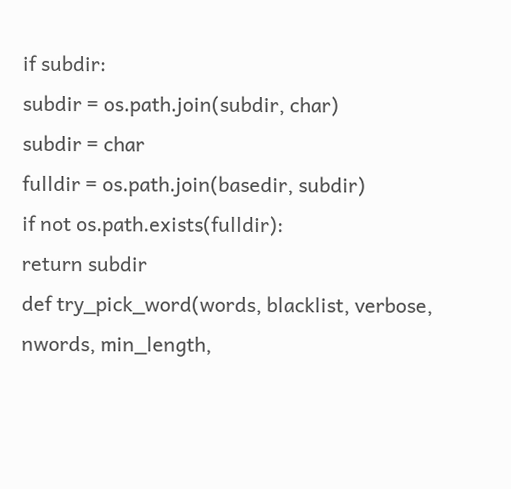if subdir:
subdir = os.path.join(subdir, char)
subdir = char
fulldir = os.path.join(basedir, subdir)
if not os.path.exists(fulldir):
return subdir
def try_pick_word(words, blacklist, verbose, nwords, min_length,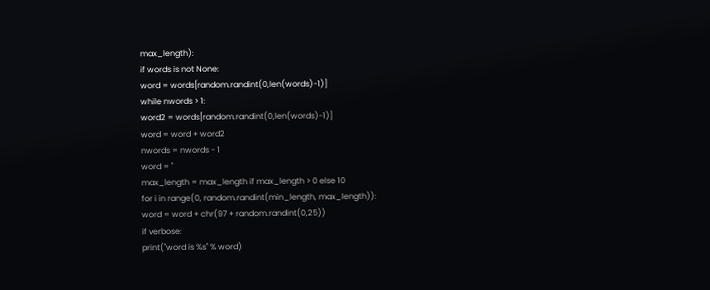max_length):
if words is not None:
word = words[random.randint(0,len(words)-1)]
while nwords > 1:
word2 = words[random.randint(0,len(words)-1)]
word = word + word2
nwords = nwords - 1
word = ''
max_length = max_length if max_length > 0 else 10
for i in range(0, random.randint(min_length, max_length)):
word = word + chr(97 + random.randint(0,25))
if verbose:
print("word is %s" % word)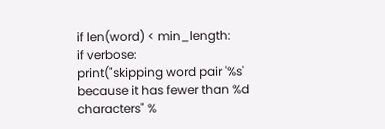if len(word) < min_length:
if verbose:
print("skipping word pair '%s' because it has fewer than %d characters" %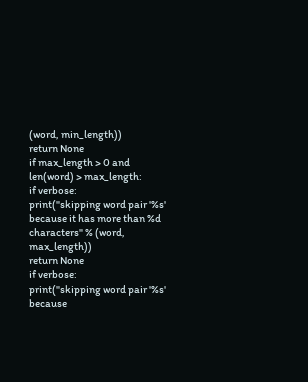(word, min_length))
return None
if max_length > 0 and len(word) > max_length:
if verbose:
print("skipping word pair '%s' because it has more than %d characters" % (word, max_length))
return None
if verbose:
print("skipping word pair '%s' because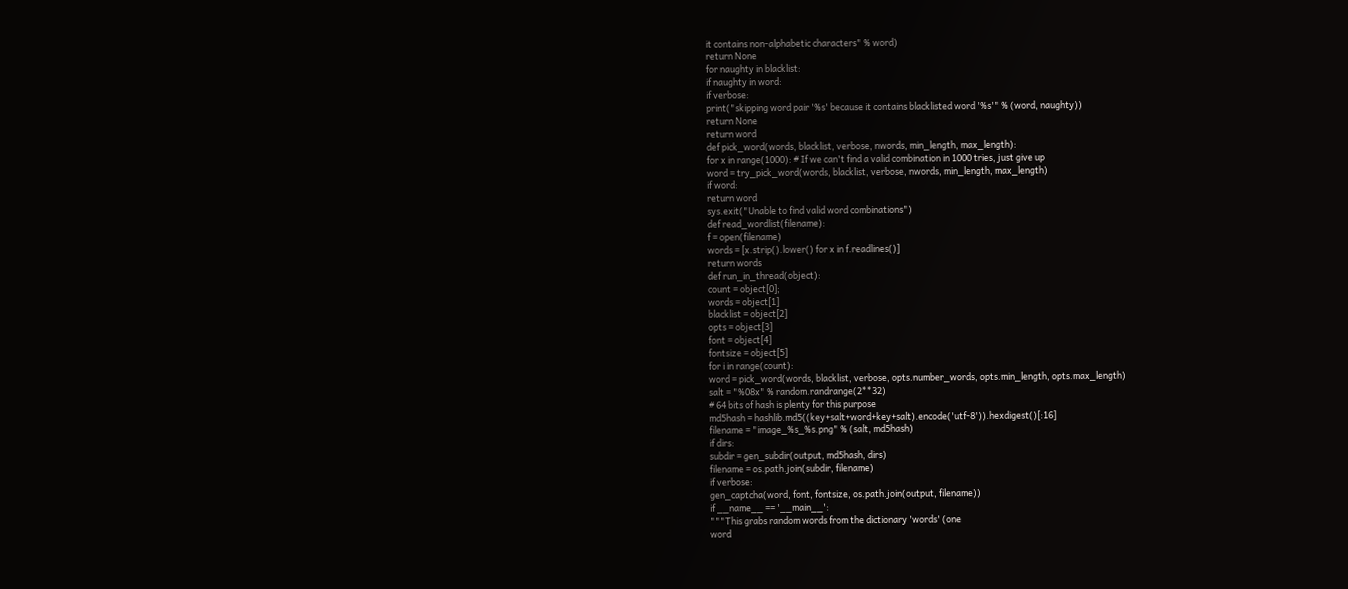it contains non-alphabetic characters" % word)
return None
for naughty in blacklist:
if naughty in word:
if verbose:
print("skipping word pair '%s' because it contains blacklisted word '%s'" % (word, naughty))
return None
return word
def pick_word(words, blacklist, verbose, nwords, min_length, max_length):
for x in range(1000): # If we can't find a valid combination in 1000 tries, just give up
word = try_pick_word(words, blacklist, verbose, nwords, min_length, max_length)
if word:
return word
sys.exit("Unable to find valid word combinations")
def read_wordlist(filename):
f = open(filename)
words = [x.strip().lower() for x in f.readlines()]
return words
def run_in_thread(object):
count = object[0];
words = object[1]
blacklist = object[2]
opts = object[3]
font = object[4]
fontsize = object[5]
for i in range(count):
word = pick_word(words, blacklist, verbose, opts.number_words, opts.min_length, opts.max_length)
salt = "%08x" % random.randrange(2**32)
# 64 bits of hash is plenty for this purpose
md5hash = hashlib.md5((key+salt+word+key+salt).encode('utf-8')).hexdigest()[:16]
filename = "image_%s_%s.png" % (salt, md5hash)
if dirs:
subdir = gen_subdir(output, md5hash, dirs)
filename = os.path.join(subdir, filename)
if verbose:
gen_captcha(word, font, fontsize, os.path.join(output, filename))
if __name__ == '__main__':
"""This grabs random words from the dictionary 'words' (one
word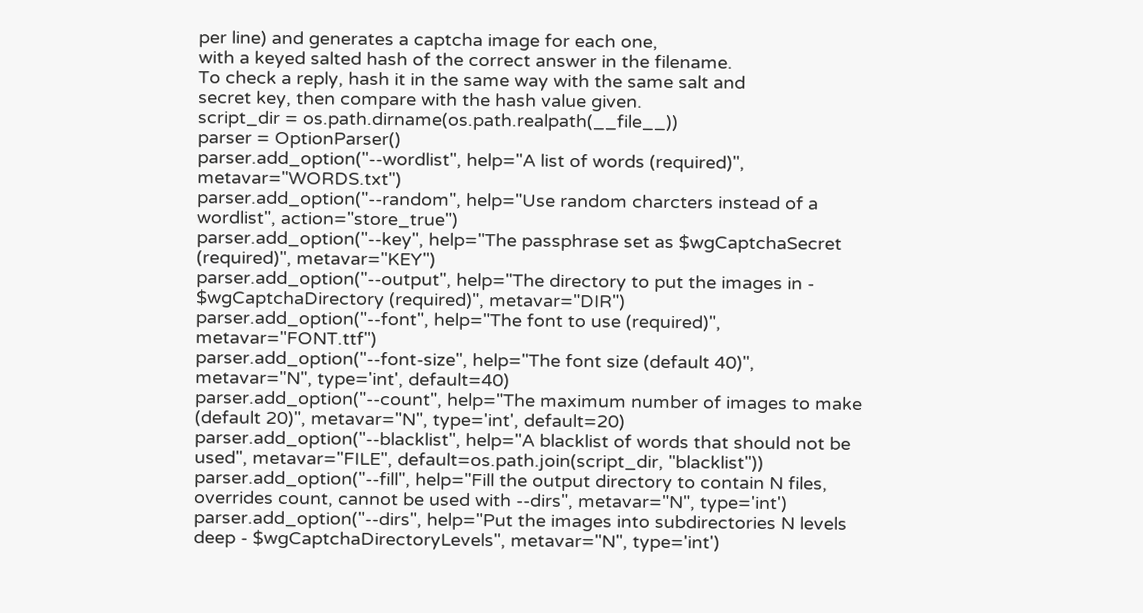per line) and generates a captcha image for each one,
with a keyed salted hash of the correct answer in the filename.
To check a reply, hash it in the same way with the same salt and
secret key, then compare with the hash value given.
script_dir = os.path.dirname(os.path.realpath(__file__))
parser = OptionParser()
parser.add_option("--wordlist", help="A list of words (required)", metavar="WORDS.txt")
parser.add_option("--random", help="Use random charcters instead of a wordlist", action="store_true")
parser.add_option("--key", help="The passphrase set as $wgCaptchaSecret (required)", metavar="KEY")
parser.add_option("--output", help="The directory to put the images in - $wgCaptchaDirectory (required)", metavar="DIR")
parser.add_option("--font", help="The font to use (required)", metavar="FONT.ttf")
parser.add_option("--font-size", help="The font size (default 40)", metavar="N", type='int', default=40)
parser.add_option("--count", help="The maximum number of images to make (default 20)", metavar="N", type='int', default=20)
parser.add_option("--blacklist", help="A blacklist of words that should not be used", metavar="FILE", default=os.path.join(script_dir, "blacklist"))
parser.add_option("--fill", help="Fill the output directory to contain N files, overrides count, cannot be used with --dirs", metavar="N", type='int')
parser.add_option("--dirs", help="Put the images into subdirectories N levels deep - $wgCaptchaDirectoryLevels", metavar="N", type='int')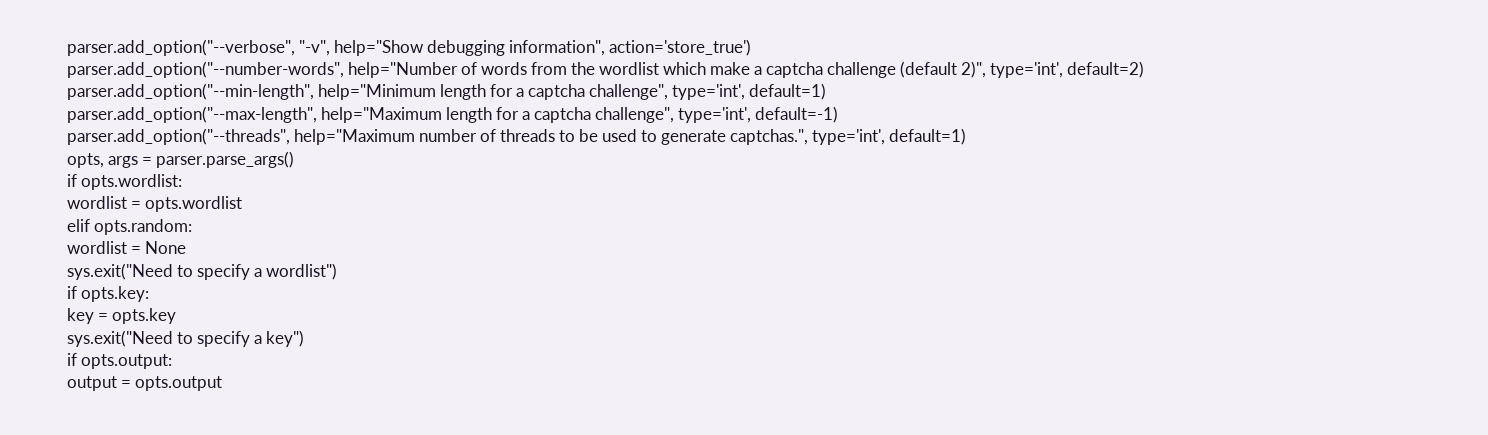parser.add_option("--verbose", "-v", help="Show debugging information", action='store_true')
parser.add_option("--number-words", help="Number of words from the wordlist which make a captcha challenge (default 2)", type='int', default=2)
parser.add_option("--min-length", help="Minimum length for a captcha challenge", type='int', default=1)
parser.add_option("--max-length", help="Maximum length for a captcha challenge", type='int', default=-1)
parser.add_option("--threads", help="Maximum number of threads to be used to generate captchas.", type='int', default=1)
opts, args = parser.parse_args()
if opts.wordlist:
wordlist = opts.wordlist
elif opts.random:
wordlist = None
sys.exit("Need to specify a wordlist")
if opts.key:
key = opts.key
sys.exit("Need to specify a key")
if opts.output:
output = opts.output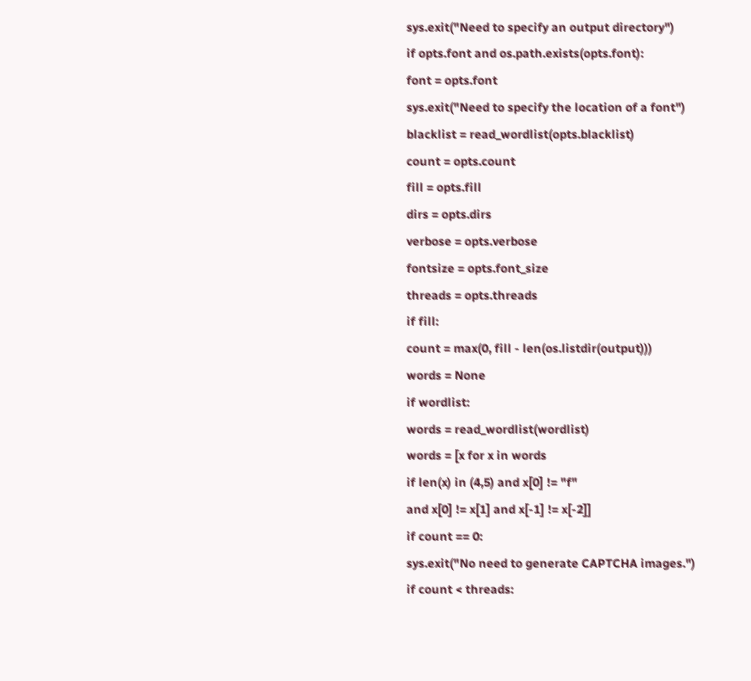sys.exit("Need to specify an output directory")
if opts.font and os.path.exists(opts.font):
font = opts.font
sys.exit("Need to specify the location of a font")
blacklist = read_wordlist(opts.blacklist)
count = opts.count
fill = opts.fill
dirs = opts.dirs
verbose = opts.verbose
fontsize = opts.font_size
threads = opts.threads
if fill:
count = max(0, fill - len(os.listdir(output)))
words = None
if wordlist:
words = read_wordlist(wordlist)
words = [x for x in words
if len(x) in (4,5) and x[0] != "f"
and x[0] != x[1] and x[-1] != x[-2]]
if count == 0:
sys.exit("No need to generate CAPTCHA images.")
if count < threads: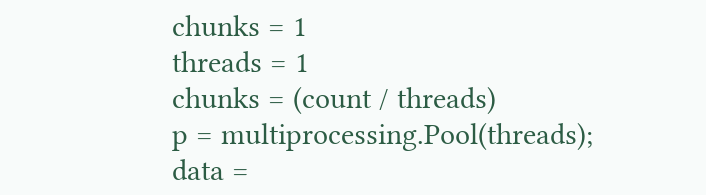chunks = 1
threads = 1
chunks = (count / threads)
p = multiprocessing.Pool(threads);
data =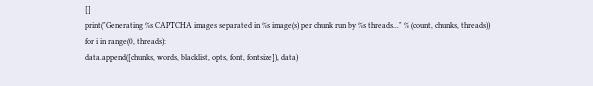[]
print("Generating %s CAPTCHA images separated in %s image(s) per chunk run by %s threads..." % (count, chunks, threads))
for i in range(0, threads):
data.append([chunks, words, blacklist, opts, font, fontsize]), data)